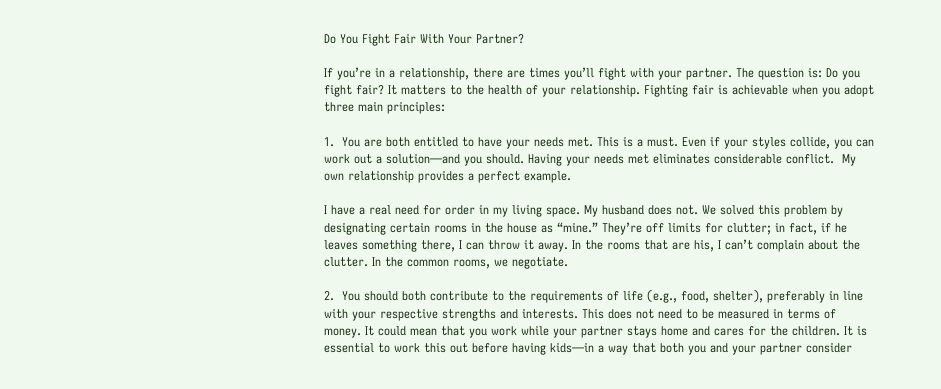Do You Fight Fair With Your Partner?

If you’re in a relationship, there are times you’ll fight with your partner. The question is: Do you fight fair? It matters to the health of your relationship. Fighting fair is achievable when you adopt three main principles:

1.  You are both entitled to have your needs met. This is a must. Even if your styles collide, you can work out a solution—and you should. Having your needs met eliminates considerable conflict.  My own relationship provides a perfect example.

I have a real need for order in my living space. My husband does not. We solved this problem by designating certain rooms in the house as “mine.” They’re off limits for clutter; in fact, if he leaves something there, I can throw it away. In the rooms that are his, I can’t complain about the clutter. In the common rooms, we negotiate.

2.  You should both contribute to the requirements of life (e.g., food, shelter), preferably in line with your respective strengths and interests. This does not need to be measured in terms of money. It could mean that you work while your partner stays home and cares for the children. It is essential to work this out before having kids—in a way that both you and your partner consider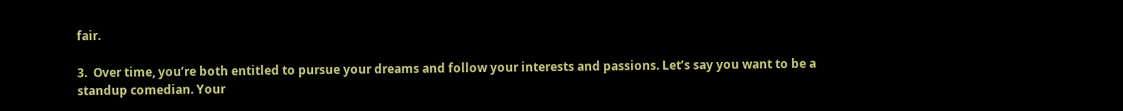fair.

3.  Over time, you’re both entitled to pursue your dreams and follow your interests and passions. Let’s say you want to be a standup comedian. Your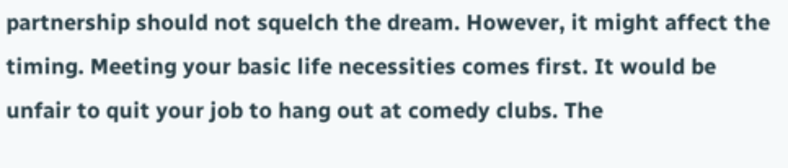partnership should not squelch the dream. However, it might affect the timing. Meeting your basic life necessities comes first. It would be unfair to quit your job to hang out at comedy clubs. The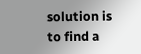solution is to find a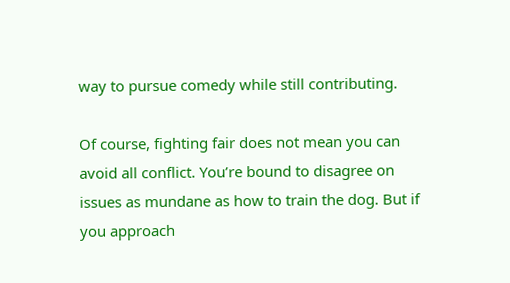way to pursue comedy while still contributing.

Of course, fighting fair does not mean you can avoid all conflict. You’re bound to disagree on issues as mundane as how to train the dog. But if you approach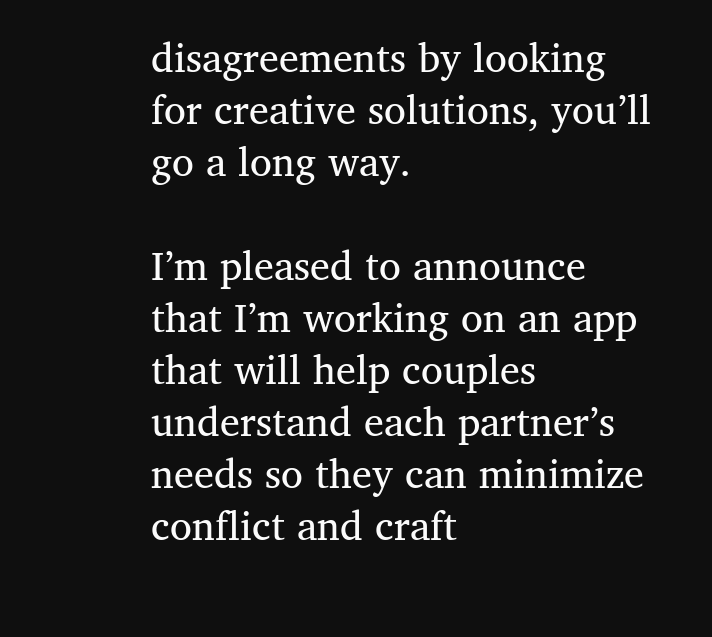disagreements by looking for creative solutions, you’ll go a long way.

I’m pleased to announce that I’m working on an app that will help couples understand each partner’s needs so they can minimize conflict and craft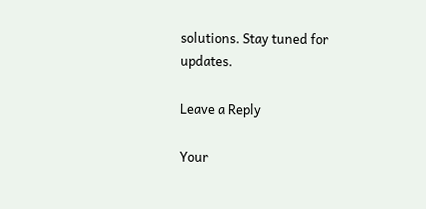solutions. Stay tuned for updates.

Leave a Reply

Your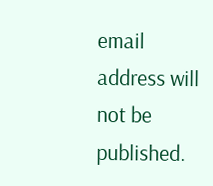email address will not be published.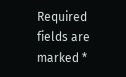Required fields are marked *